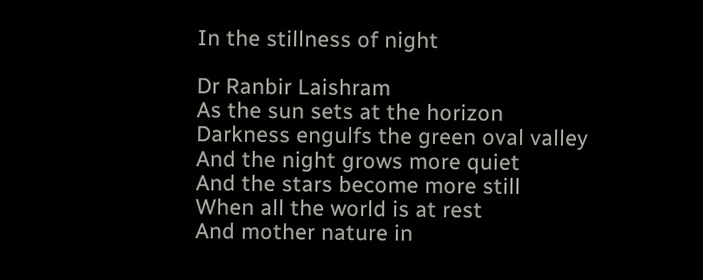In the stillness of night

Dr Ranbir Laishram
As the sun sets at the horizon
Darkness engulfs the green oval valley
And the night grows more quiet
And the stars become more still
When all the world is at rest
And mother nature in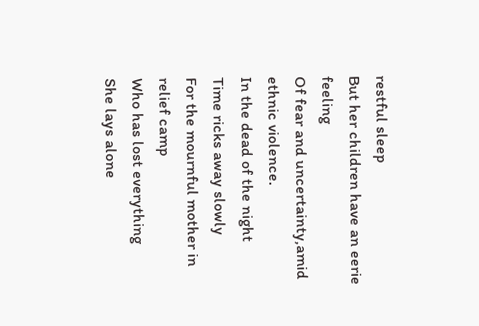restful sleep
But her children have an eerie feeling
Of fear and uncertainty,amid ethnic violence.
In the dead of the night
Time ricks away slowly
For the mournful mother in relief camp
Who has lost everything
She lays alone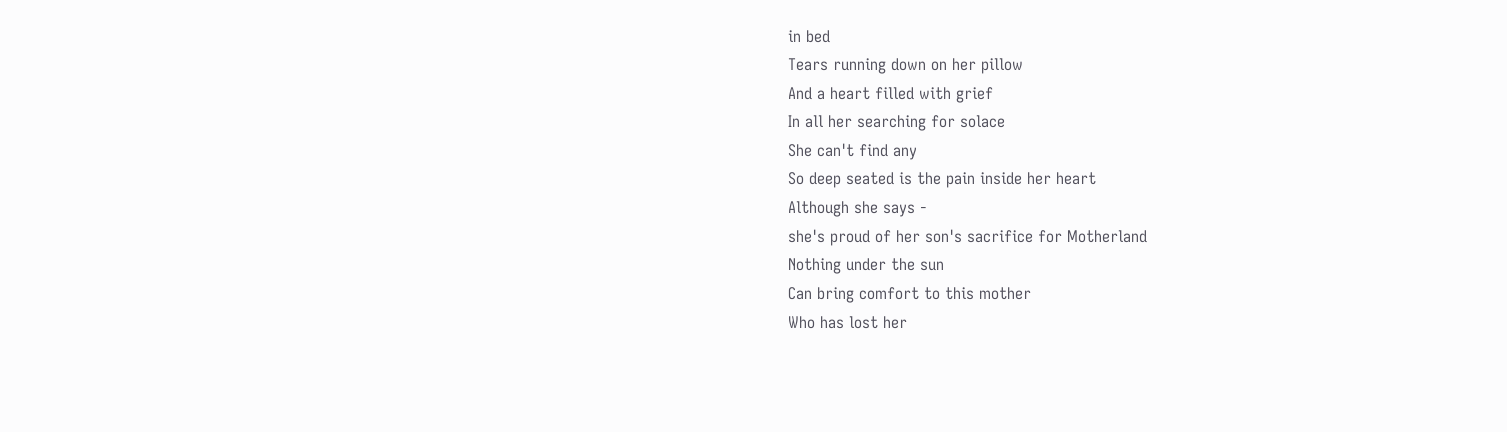in bed
Tears running down on her pillow
And a heart filled with grief
In all her searching for solace
She can't find any
So deep seated is the pain inside her heart
Although she says -
she's proud of her son's sacrifice for Motherland
Nothing under the sun
Can bring comfort to this mother
Who has lost her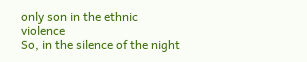only son in the ethnic violence
So, in the silence of the night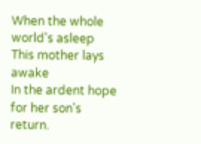When the whole world's asleep
This mother lays awake
In the ardent hope for her son's return.